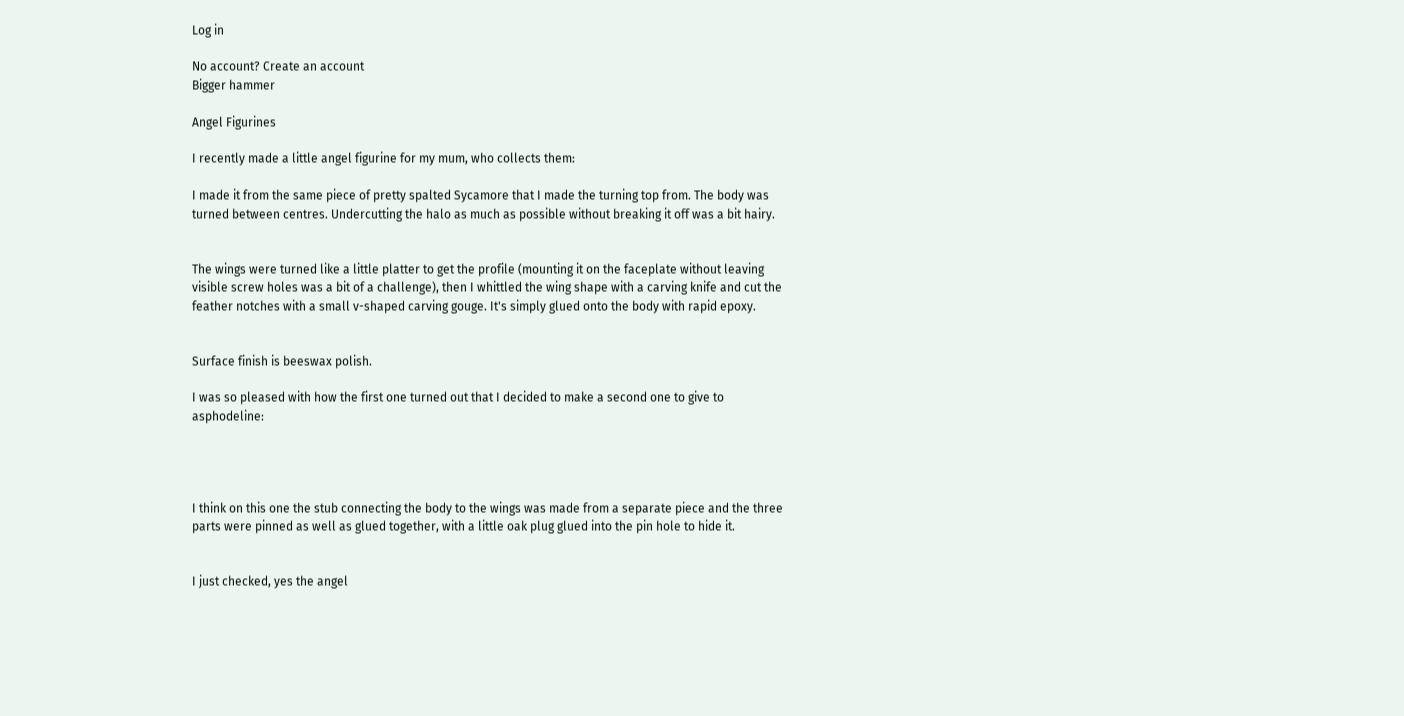Log in

No account? Create an account
Bigger hammer

Angel Figurines

I recently made a little angel figurine for my mum, who collects them:

I made it from the same piece of pretty spalted Sycamore that I made the turning top from. The body was turned between centres. Undercutting the halo as much as possible without breaking it off was a bit hairy.


The wings were turned like a little platter to get the profile (mounting it on the faceplate without leaving visible screw holes was a bit of a challenge), then I whittled the wing shape with a carving knife and cut the feather notches with a small v-shaped carving gouge. It's simply glued onto the body with rapid epoxy.


Surface finish is beeswax polish.

I was so pleased with how the first one turned out that I decided to make a second one to give to asphodeline:




I think on this one the stub connecting the body to the wings was made from a separate piece and the three parts were pinned as well as glued together, with a little oak plug glued into the pin hole to hide it.


I just checked, yes the angel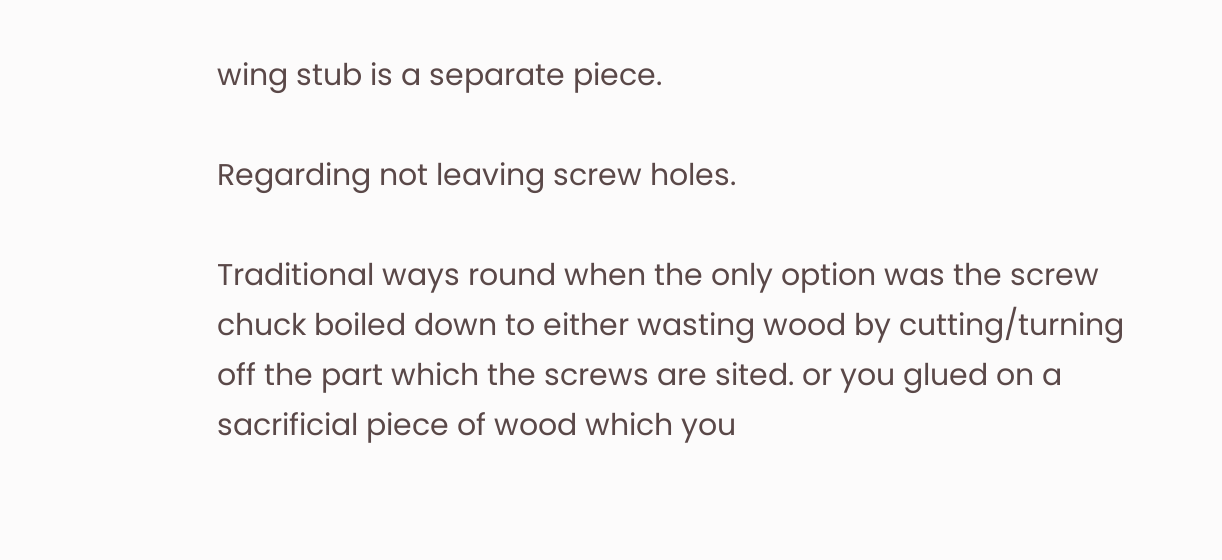wing stub is a separate piece.

Regarding not leaving screw holes.

Traditional ways round when the only option was the screw chuck boiled down to either wasting wood by cutting/turning off the part which the screws are sited. or you glued on a sacrificial piece of wood which you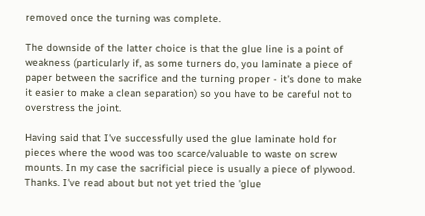removed once the turning was complete.

The downside of the latter choice is that the glue line is a point of weakness (particularly if, as some turners do, you laminate a piece of paper between the sacrifice and the turning proper - it's done to make it easier to make a clean separation) so you have to be careful not to overstress the joint.

Having said that I've successfully used the glue laminate hold for pieces where the wood was too scarce/valuable to waste on screw mounts. In my case the sacrificial piece is usually a piece of plywood.
Thanks. I've read about but not yet tried the 'glue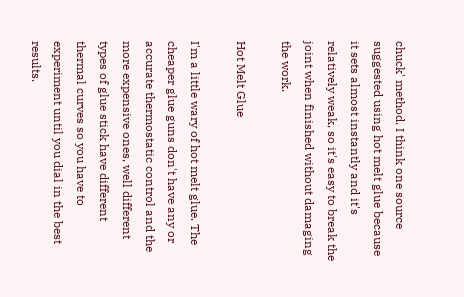chuck' method. I think one source suggested using hot melt glue because it sets almost instantly and it's relatively weak, so it's easy to break the joint when finished without damaging the work.

Hot Melt Glue

I'm a little wary of hot melt glue. The cheaper glue guns don't have any or accurate thermostatic control and the more expensive ones, well different types of glue stick have different thermal curves so you have to experiment until you dial in the best results.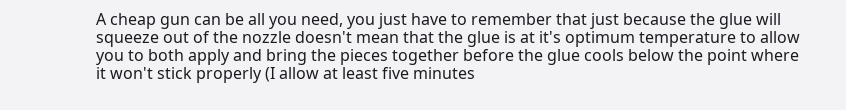A cheap gun can be all you need, you just have to remember that just because the glue will squeeze out of the nozzle doesn't mean that the glue is at it's optimum temperature to allow you to both apply and bring the pieces together before the glue cools below the point where it won't stick properly (I allow at least five minutes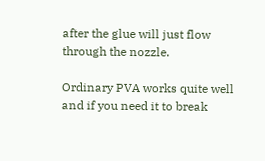after the glue will just flow through the nozzle.

Ordinary PVA works quite well and if you need it to break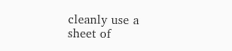cleanly use a sheet of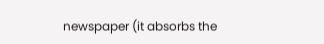newspaper (it absorbs the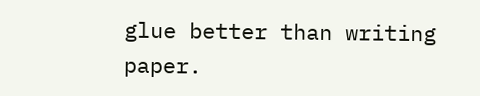glue better than writing paper.